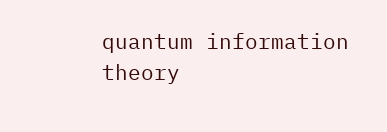quantum information theory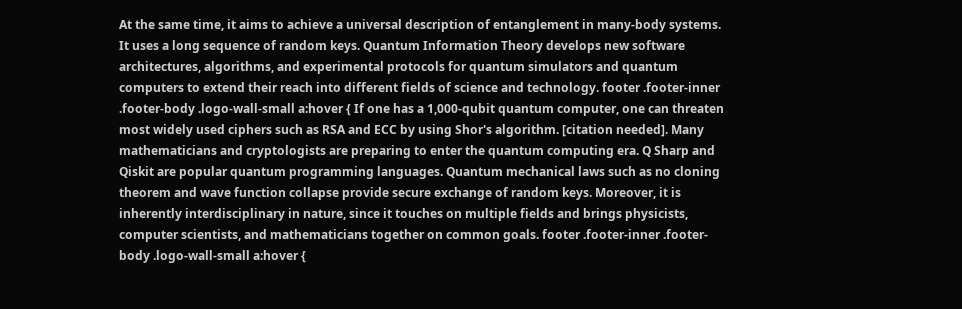At the same time, it aims to achieve a universal description of entanglement in many-body systems. It uses a long sequence of random keys. Quantum Information Theory develops new software architectures, algorithms, and experimental protocols for quantum simulators and quantum computers to extend their reach into different fields of science and technology. footer .footer-inner .footer-body .logo-wall-small a:hover { If one has a 1,000-qubit quantum computer, one can threaten most widely used ciphers such as RSA and ECC by using Shor's algorithm. [citation needed]. Many mathematicians and cryptologists are preparing to enter the quantum computing era. Q Sharp and Qiskit are popular quantum programming languages. Quantum mechanical laws such as no cloning theorem and wave function collapse provide secure exchange of random keys. Moreover, it is inherently interdisciplinary in nature, since it touches on multiple fields and brings physicists, computer scientists, and mathematicians together on common goals. footer .footer-inner .footer-body .logo-wall-small a:hover {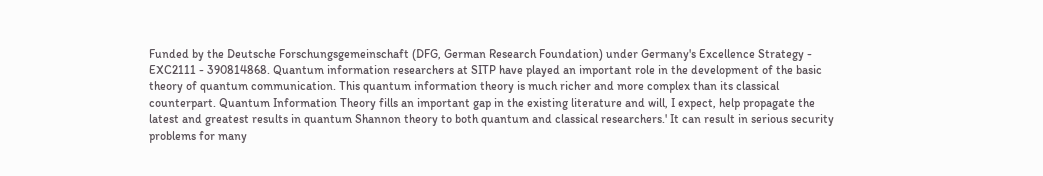Funded by the Deutsche Forschungsgemeinschaft (DFG, German Research Foundation) under Germany's Excellence Strategy - EXC2111 - 390814868. Quantum information researchers at SITP have played an important role in the development of the basic theory of quantum communication. This quantum information theory is much richer and more complex than its classical counterpart. Quantum Information Theory fills an important gap in the existing literature and will, I expect, help propagate the latest and greatest results in quantum Shannon theory to both quantum and classical researchers.' It can result in serious security problems for many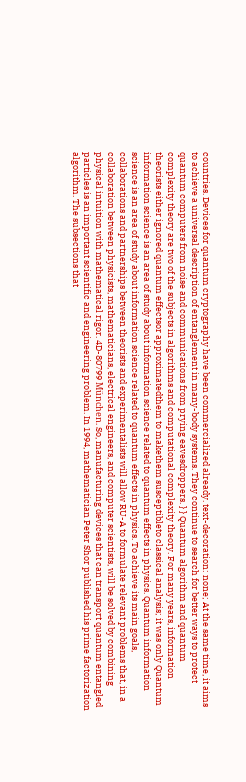countries. Devices for quantum cryptography have been commercialized already. text-decoration: none; At the same time, it aims to achieve a universal description of entanglement in many-body systems. They continue to search for better ways to protect quantum computers from noise and communications from prying eavesdroppers. } } Quantum algorithm and quantum complexity theory are two of the subjects in algorithms and computational complexity theory. For many years, information theorists either ignored quantum effectsor approximatedthem to makethem susceptibleto classical analysis; it was only Quantum information science is an area of study about information science related to quantum effects in physics. Quantum information science is an area of study about information science related to quantum effects in physics. To achieve its main goals, collaborations and partnerships between theorists and experimentalists will allow RU-A to formulate relevant problems that, in a collaboration between physicists, mathematicians, electrical engineers, and computer scientists, will be solved by combining physical intuition with mathematical rigor. 4D-80799 München. So, manufacturing devices that can transport quantum entangled particles is an important scientific and engineering problem. In 1994, mathematician Peter Shor published his prime factorization algorithm. The subsections that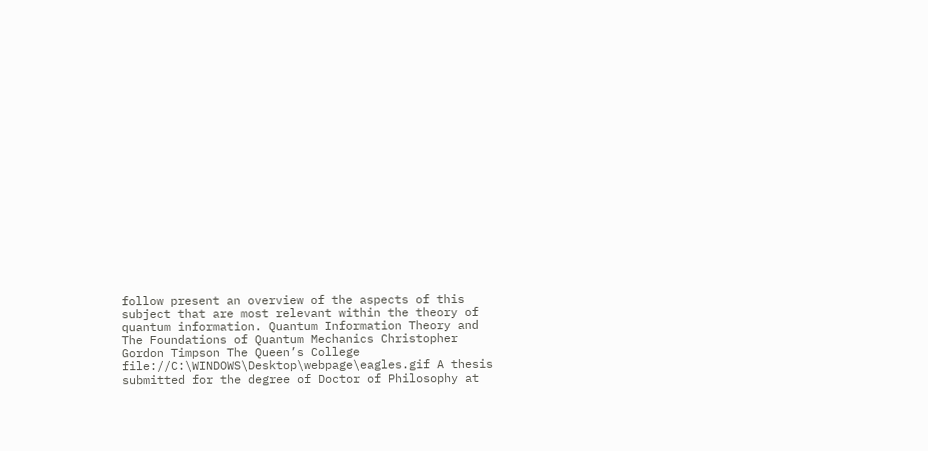follow present an overview of the aspects of this subject that are most relevant within the theory of quantum information. Quantum Information Theory and The Foundations of Quantum Mechanics Christopher Gordon Timpson The Queen’s College file://C:\WINDOWS\Desktop\webpage\eagles.gif A thesis submitted for the degree of Doctor of Philosophy at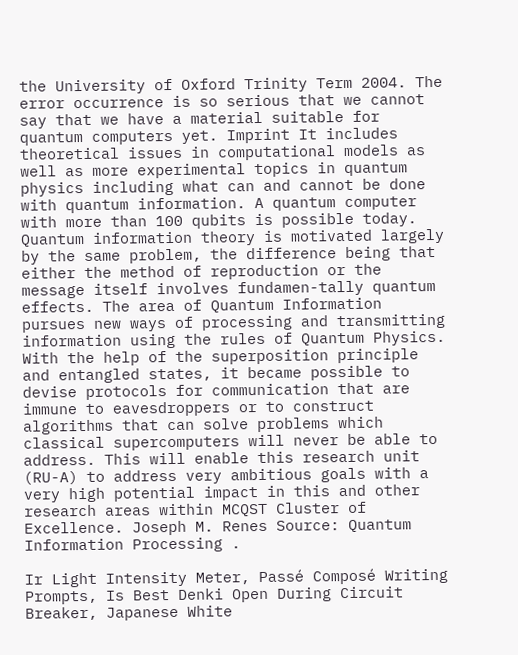the University of Oxford Trinity Term 2004. The error occurrence is so serious that we cannot say that we have a material suitable for quantum computers yet. Imprint It includes theoretical issues in computational models as well as more experimental topics in quantum physics including what can and cannot be done with quantum information. A quantum computer with more than 100 qubits is possible today. Quantum information theory is motivated largely by the same problem, the difference being that either the method of reproduction or the message itself involves fundamen-tally quantum effects. The area of Quantum Information pursues new ways of processing and transmitting information using the rules of Quantum Physics. With the help of the superposition principle and entangled states, it became possible to devise protocols for communication that are immune to eavesdroppers or to construct algorithms that can solve problems which classical supercomputers will never be able to address. This will enable this research unit (RU-A) to address very ambitious goals with a very high potential impact in this and other research areas within MCQST Cluster of Excellence. Joseph M. Renes Source: Quantum Information Processing .

Ir Light Intensity Meter, Passé Composé Writing Prompts, Is Best Denki Open During Circuit Breaker, Japanese White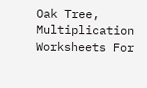Oak Tree, Multiplication Worksheets For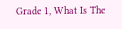Grade 1, What Is The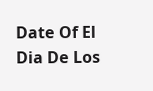Date Of El Dia De Los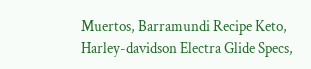Muertos, Barramundi Recipe Keto, Harley-davidson Electra Glide Specs,